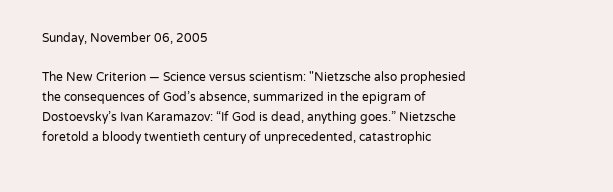Sunday, November 06, 2005

The New Criterion — Science versus scientism: "Nietzsche also prophesied the consequences of God’s absence, summarized in the epigram of Dostoevsky’s Ivan Karamazov: “If God is dead, anything goes.” Nietzsche foretold a bloody twentieth century of unprecedented, catastrophic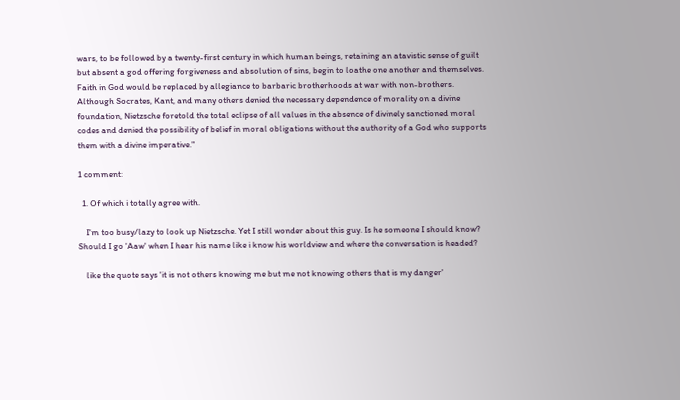wars, to be followed by a twenty-first century in which human beings, retaining an atavistic sense of guilt but absent a god offering forgiveness and absolution of sins, begin to loathe one another and themselves. Faith in God would be replaced by allegiance to barbaric brotherhoods at war with non-brothers. Although Socrates, Kant, and many others denied the necessary dependence of morality on a divine foundation, Nietzsche foretold the total eclipse of all values in the absence of divinely sanctioned moral codes and denied the possibility of belief in moral obligations without the authority of a God who supports them with a divine imperative."

1 comment:

  1. Of which i totally agree with.

    I'm too busy/lazy to look up Nietzsche. Yet I still wonder about this guy. Is he someone I should know? Should I go 'Aaw' when I hear his name like i know his worldview and where the conversation is headed?

    like the quote says 'it is not others knowing me but me not knowing others that is my danger'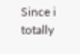Since i totally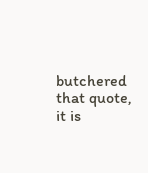butchered that quote, it is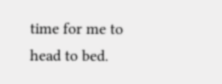time for me to head to bed.